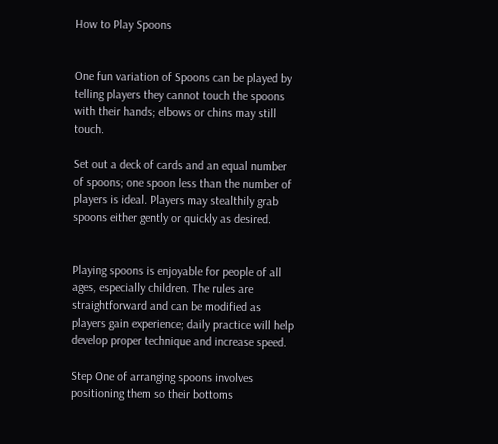How to Play Spoons


One fun variation of Spoons can be played by telling players they cannot touch the spoons with their hands; elbows or chins may still touch.

Set out a deck of cards and an equal number of spoons; one spoon less than the number of players is ideal. Players may stealthily grab spoons either gently or quickly as desired.


Playing spoons is enjoyable for people of all ages, especially children. The rules are straightforward and can be modified as players gain experience; daily practice will help develop proper technique and increase speed.

Step One of arranging spoons involves positioning them so their bottoms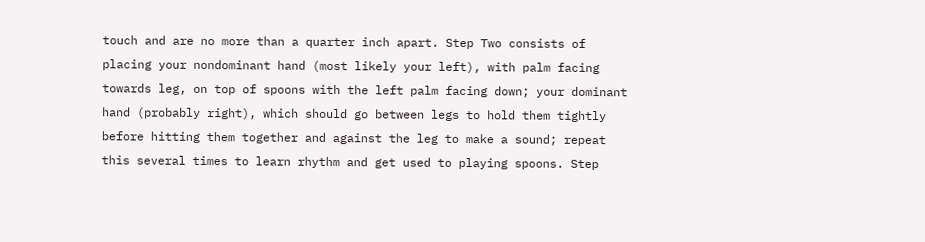touch and are no more than a quarter inch apart. Step Two consists of placing your nondominant hand (most likely your left), with palm facing towards leg, on top of spoons with the left palm facing down; your dominant hand (probably right), which should go between legs to hold them tightly before hitting them together and against the leg to make a sound; repeat this several times to learn rhythm and get used to playing spoons. Step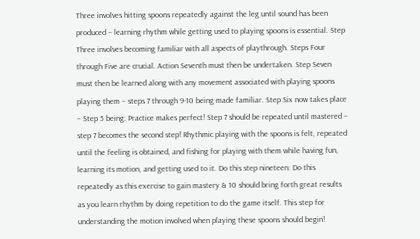Three involves hitting spoons repeatedly against the leg until sound has been produced – learning rhythm while getting used to playing spoons is essential. Step Three involves becoming familiar with all aspects of playthrough. Steps Four through Five are crucial. Action Seventh must then be undertaken. Step Seven must then be learned along with any movement associated with playing spoons playing them – steps 7 through 9-10 being made familiar. Step Six now takes place – Step 5 being: Practice makes perfect! Step 7 should be repeated until mastered – step 7 becomes the second step! Rhythmic playing with the spoons is felt, repeated until the feeling is obtained, and fishing for playing with them while having fun, learning its motion, and getting used to it. Do this step nineteen: Do this repeatedly as this exercise to gain mastery & 10 should bring forth great results as you learn rhythm by doing repetition to do the game itself. This step for understanding the motion involved when playing these spoons should begin!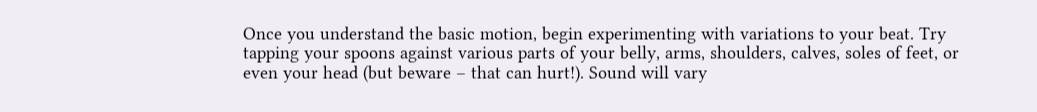Once you understand the basic motion, begin experimenting with variations to your beat. Try tapping your spoons against various parts of your belly, arms, shoulders, calves, soles of feet, or even your head (but beware – that can hurt!). Sound will vary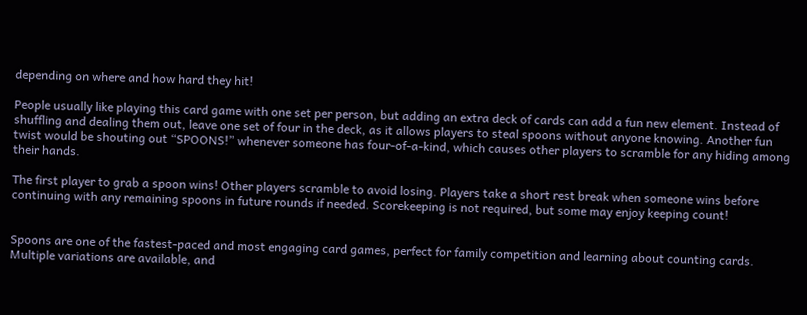depending on where and how hard they hit!

People usually like playing this card game with one set per person, but adding an extra deck of cards can add a fun new element. Instead of shuffling and dealing them out, leave one set of four in the deck, as it allows players to steal spoons without anyone knowing. Another fun twist would be shouting out “SPOONS!” whenever someone has four-of-a-kind, which causes other players to scramble for any hiding among their hands.

The first player to grab a spoon wins! Other players scramble to avoid losing. Players take a short rest break when someone wins before continuing with any remaining spoons in future rounds if needed. Scorekeeping is not required, but some may enjoy keeping count!


Spoons are one of the fastest-paced and most engaging card games, perfect for family competition and learning about counting cards. Multiple variations are available, and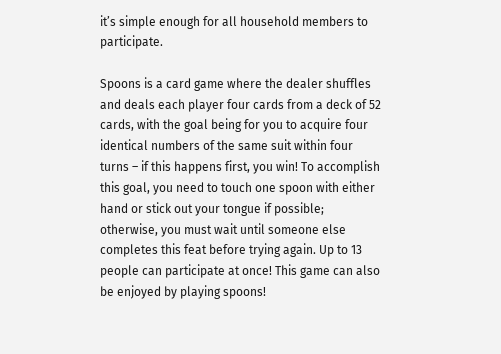it’s simple enough for all household members to participate.

Spoons is a card game where the dealer shuffles and deals each player four cards from a deck of 52 cards, with the goal being for you to acquire four identical numbers of the same suit within four turns – if this happens first, you win! To accomplish this goal, you need to touch one spoon with either hand or stick out your tongue if possible; otherwise, you must wait until someone else completes this feat before trying again. Up to 13 people can participate at once! This game can also be enjoyed by playing spoons!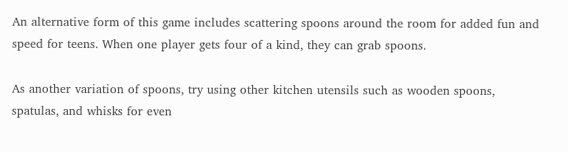An alternative form of this game includes scattering spoons around the room for added fun and speed for teens. When one player gets four of a kind, they can grab spoons.

As another variation of spoons, try using other kitchen utensils such as wooden spoons, spatulas, and whisks for even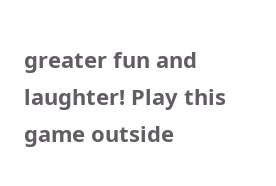greater fun and laughter! Play this game outside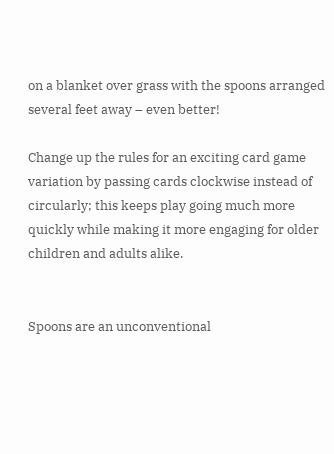on a blanket over grass with the spoons arranged several feet away – even better!

Change up the rules for an exciting card game variation by passing cards clockwise instead of circularly; this keeps play going much more quickly while making it more engaging for older children and adults alike.


Spoons are an unconventional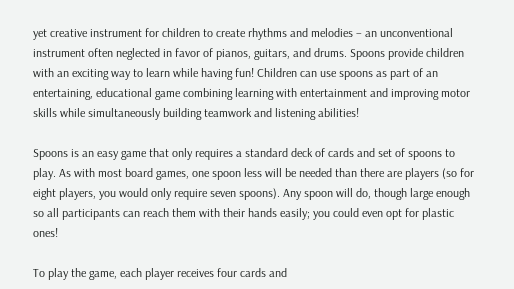yet creative instrument for children to create rhythms and melodies – an unconventional instrument often neglected in favor of pianos, guitars, and drums. Spoons provide children with an exciting way to learn while having fun! Children can use spoons as part of an entertaining, educational game combining learning with entertainment and improving motor skills while simultaneously building teamwork and listening abilities!

Spoons is an easy game that only requires a standard deck of cards and set of spoons to play. As with most board games, one spoon less will be needed than there are players (so for eight players, you would only require seven spoons). Any spoon will do, though large enough so all participants can reach them with their hands easily; you could even opt for plastic ones!

To play the game, each player receives four cards and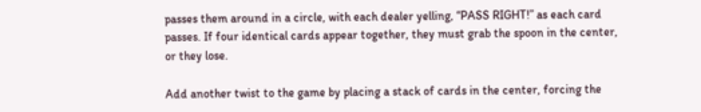passes them around in a circle, with each dealer yelling, “PASS RIGHT!” as each card passes. If four identical cards appear together, they must grab the spoon in the center, or they lose.

Add another twist to the game by placing a stack of cards in the center, forcing the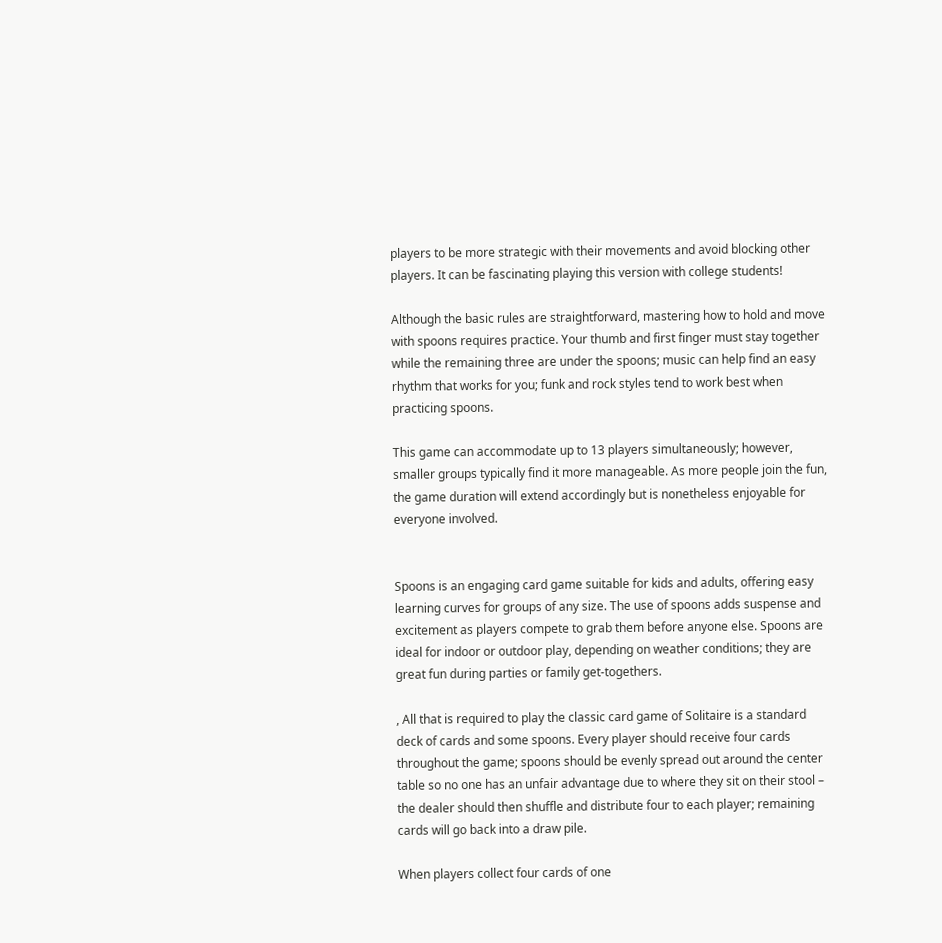players to be more strategic with their movements and avoid blocking other players. It can be fascinating playing this version with college students!

Although the basic rules are straightforward, mastering how to hold and move with spoons requires practice. Your thumb and first finger must stay together while the remaining three are under the spoons; music can help find an easy rhythm that works for you; funk and rock styles tend to work best when practicing spoons.

This game can accommodate up to 13 players simultaneously; however, smaller groups typically find it more manageable. As more people join the fun, the game duration will extend accordingly but is nonetheless enjoyable for everyone involved.


Spoons is an engaging card game suitable for kids and adults, offering easy learning curves for groups of any size. The use of spoons adds suspense and excitement as players compete to grab them before anyone else. Spoons are ideal for indoor or outdoor play, depending on weather conditions; they are great fun during parties or family get-togethers.

, All that is required to play the classic card game of Solitaire is a standard deck of cards and some spoons. Every player should receive four cards throughout the game; spoons should be evenly spread out around the center table so no one has an unfair advantage due to where they sit on their stool – the dealer should then shuffle and distribute four to each player; remaining cards will go back into a draw pile.

When players collect four cards of one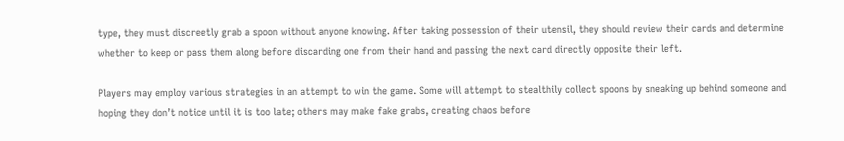type, they must discreetly grab a spoon without anyone knowing. After taking possession of their utensil, they should review their cards and determine whether to keep or pass them along before discarding one from their hand and passing the next card directly opposite their left.

Players may employ various strategies in an attempt to win the game. Some will attempt to stealthily collect spoons by sneaking up behind someone and hoping they don’t notice until it is too late; others may make fake grabs, creating chaos before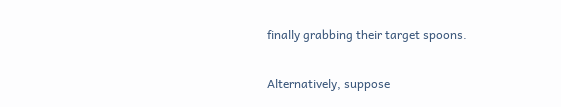finally grabbing their target spoons.

Alternatively, suppose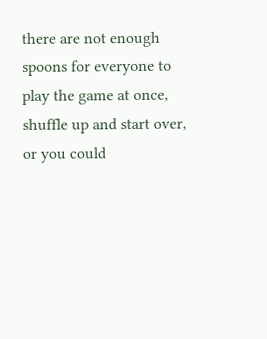there are not enough spoons for everyone to play the game at once, shuffle up and start over, or you could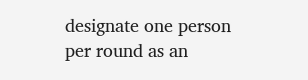designate one person per round as an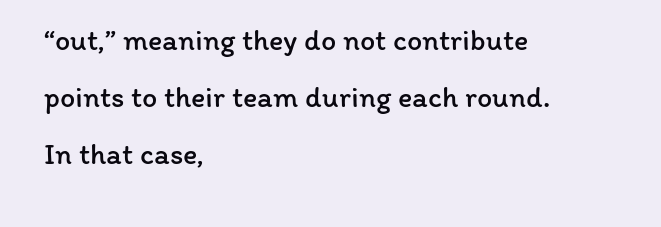“out,” meaning they do not contribute points to their team during each round. In that case,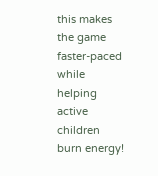this makes the game faster-paced while helping active children burn energy!